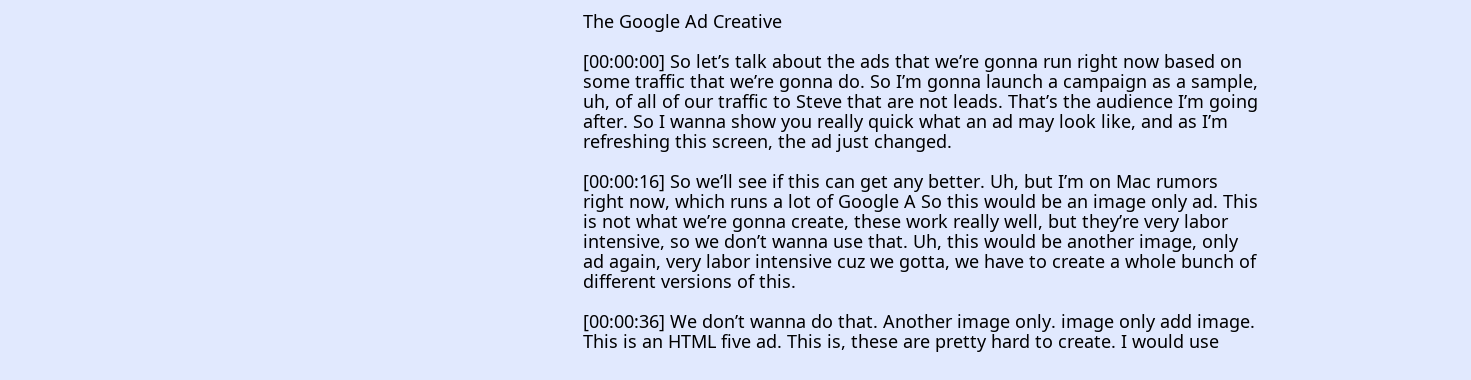The Google Ad Creative

[00:00:00] So let’s talk about the ads that we’re gonna run right now based on some traffic that we’re gonna do. So I’m gonna launch a campaign as a sample, uh, of all of our traffic to Steve that are not leads. That’s the audience I’m going after. So I wanna show you really quick what an ad may look like, and as I’m refreshing this screen, the ad just changed.

[00:00:16] So we’ll see if this can get any better. Uh, but I’m on Mac rumors right now, which runs a lot of Google A So this would be an image only ad. This is not what we’re gonna create, these work really well, but they’re very labor intensive, so we don’t wanna use that. Uh, this would be another image, only ad again, very labor intensive cuz we gotta, we have to create a whole bunch of different versions of this.

[00:00:36] We don’t wanna do that. Another image only. image only add image. This is an HTML five ad. This is, these are pretty hard to create. I would use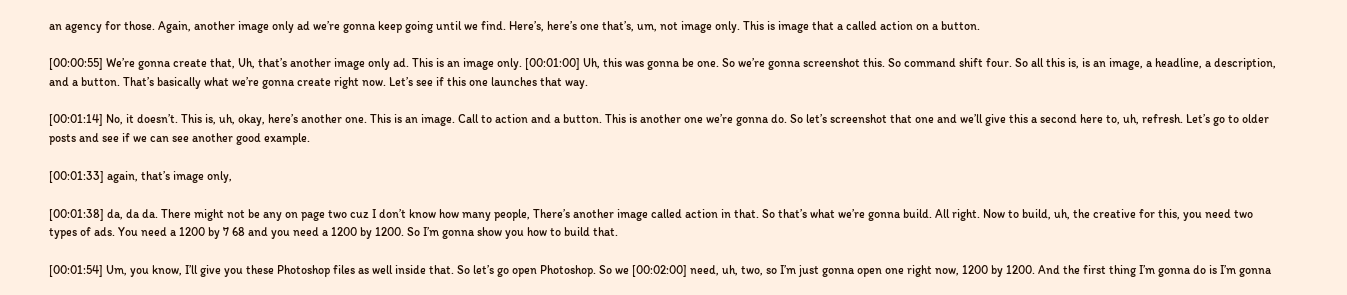an agency for those. Again, another image only ad we’re gonna keep going until we find. Here’s, here’s one that’s, um, not image only. This is image that a called action on a button.

[00:00:55] We’re gonna create that, Uh, that’s another image only ad. This is an image only. [00:01:00] Uh, this was gonna be one. So we’re gonna screenshot this. So command shift four. So all this is, is an image, a headline, a description, and a button. That’s basically what we’re gonna create right now. Let’s see if this one launches that way.

[00:01:14] No, it doesn’t. This is, uh, okay, here’s another one. This is an image. Call to action and a button. This is another one we’re gonna do. So let’s screenshot that one and we’ll give this a second here to, uh, refresh. Let’s go to older posts and see if we can see another good example.

[00:01:33] again, that’s image only,

[00:01:38] da, da da. There might not be any on page two cuz I don’t know how many people, There’s another image called action in that. So that’s what we’re gonna build. All right. Now to build, uh, the creative for this, you need two types of ads. You need a 1200 by 7 68 and you need a 1200 by 1200. So I’m gonna show you how to build that.

[00:01:54] Um, you know, I’ll give you these Photoshop files as well inside that. So let’s go open Photoshop. So we [00:02:00] need, uh, two, so I’m just gonna open one right now, 1200 by 1200. And the first thing I’m gonna do is I’m gonna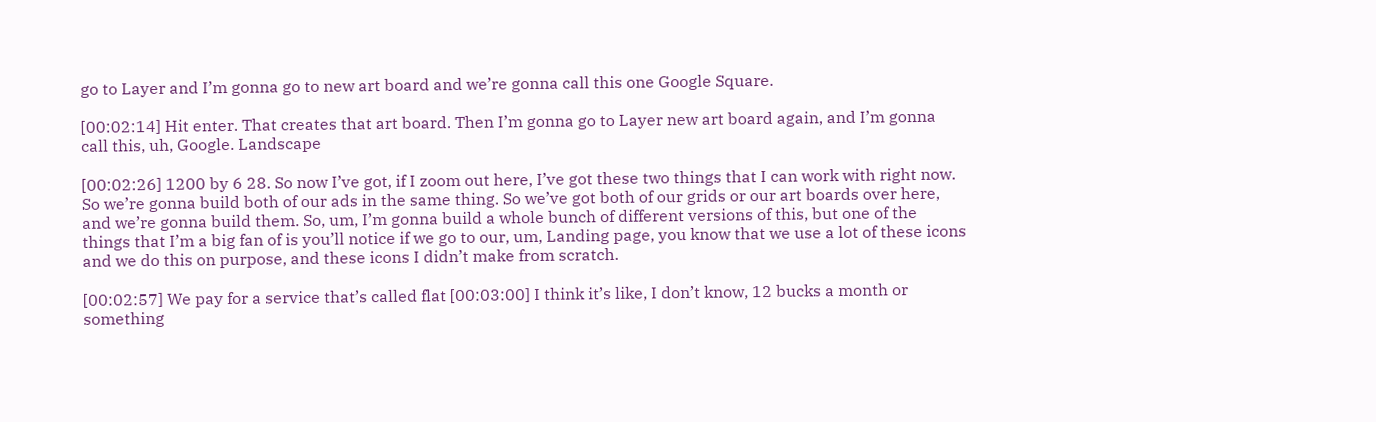go to Layer and I’m gonna go to new art board and we’re gonna call this one Google Square.

[00:02:14] Hit enter. That creates that art board. Then I’m gonna go to Layer new art board again, and I’m gonna call this, uh, Google. Landscape

[00:02:26] 1200 by 6 28. So now I’ve got, if I zoom out here, I’ve got these two things that I can work with right now. So we’re gonna build both of our ads in the same thing. So we’ve got both of our grids or our art boards over here, and we’re gonna build them. So, um, I’m gonna build a whole bunch of different versions of this, but one of the things that I’m a big fan of is you’ll notice if we go to our, um, Landing page, you know that we use a lot of these icons and we do this on purpose, and these icons I didn’t make from scratch.

[00:02:57] We pay for a service that’s called flat [00:03:00] I think it’s like, I don’t know, 12 bucks a month or something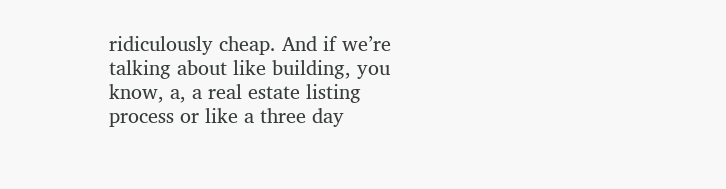ridiculously cheap. And if we’re talking about like building, you know, a, a real estate listing process or like a three day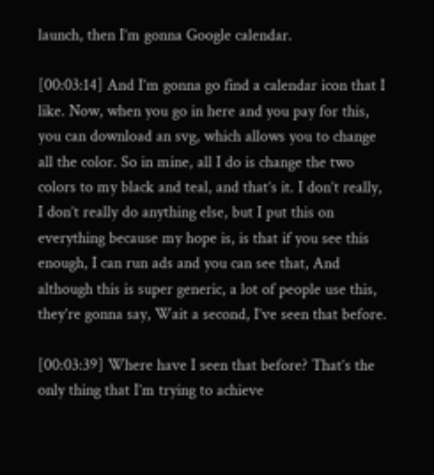launch, then I’m gonna Google calendar.

[00:03:14] And I’m gonna go find a calendar icon that I like. Now, when you go in here and you pay for this, you can download an svg, which allows you to change all the color. So in mine, all I do is change the two colors to my black and teal, and that’s it. I don’t really, I don’t really do anything else, but I put this on everything because my hope is, is that if you see this enough, I can run ads and you can see that, And although this is super generic, a lot of people use this, they’re gonna say, Wait a second, I’ve seen that before.

[00:03:39] Where have I seen that before? That’s the only thing that I’m trying to achieve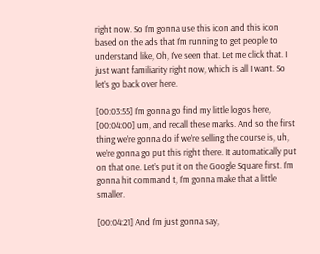right now. So I’m gonna use this icon and this icon based on the ads that I’m running to get people to understand like, Oh, I’ve seen that. Let me click that. I just want familiarity right now, which is all I want. So let’s go back over here.

[00:03:55] I’m gonna go find my little logos here, [00:04:00] um, and recall these marks. And so the first thing we’re gonna do if we’re selling the course is, uh, we’re gonna go put this right there. It automatically put on that one. Let’s put it on the Google Square first. I’m gonna hit command t, I’m gonna make that a little smaller.

[00:04:21] And I’m just gonna say,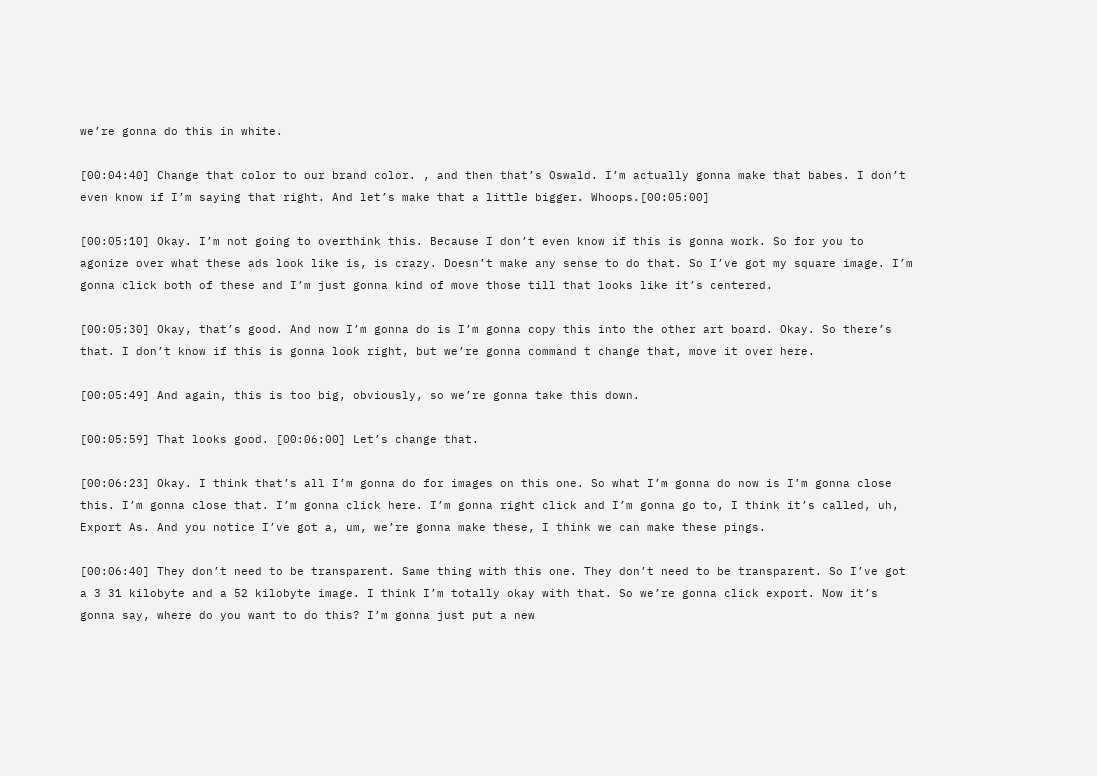we’re gonna do this in white.

[00:04:40] Change that color to our brand color. , and then that’s Oswald. I’m actually gonna make that babes. I don’t even know if I’m saying that right. And let’s make that a little bigger. Whoops.[00:05:00]

[00:05:10] Okay. I’m not going to overthink this. Because I don’t even know if this is gonna work. So for you to agonize over what these ads look like is, is crazy. Doesn’t make any sense to do that. So I’ve got my square image. I’m gonna click both of these and I’m just gonna kind of move those till that looks like it’s centered.

[00:05:30] Okay, that’s good. And now I’m gonna do is I’m gonna copy this into the other art board. Okay. So there’s that. I don’t know if this is gonna look right, but we’re gonna command t change that, move it over here.

[00:05:49] And again, this is too big, obviously, so we’re gonna take this down.

[00:05:59] That looks good. [00:06:00] Let’s change that.

[00:06:23] Okay. I think that’s all I’m gonna do for images on this one. So what I’m gonna do now is I’m gonna close this. I’m gonna close that. I’m gonna click here. I’m gonna right click and I’m gonna go to, I think it’s called, uh, Export As. And you notice I’ve got a, um, we’re gonna make these, I think we can make these pings.

[00:06:40] They don’t need to be transparent. Same thing with this one. They don’t need to be transparent. So I’ve got a 3 31 kilobyte and a 52 kilobyte image. I think I’m totally okay with that. So we’re gonna click export. Now it’s gonna say, where do you want to do this? I’m gonna just put a new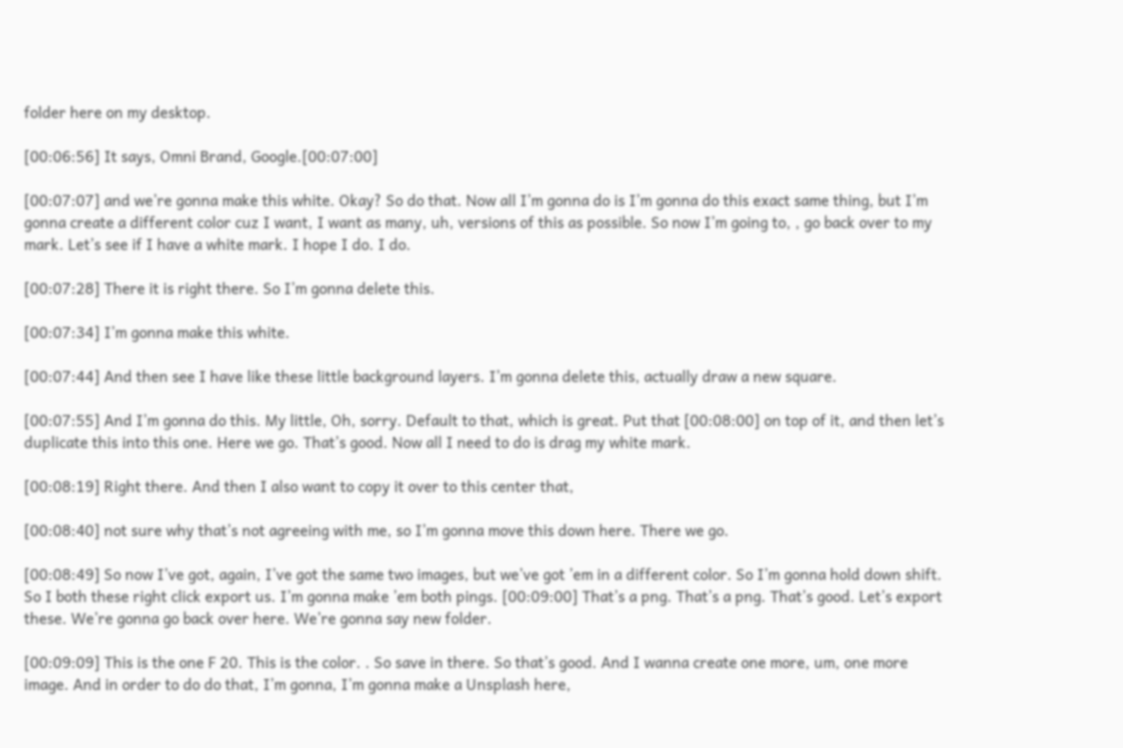folder here on my desktop.

[00:06:56] It says, Omni Brand, Google.[00:07:00]

[00:07:07] and we’re gonna make this white. Okay? So do that. Now all I’m gonna do is I’m gonna do this exact same thing, but I’m gonna create a different color cuz I want, I want as many, uh, versions of this as possible. So now I’m going to, , go back over to my mark. Let’s see if I have a white mark. I hope I do. I do.

[00:07:28] There it is right there. So I’m gonna delete this.

[00:07:34] I’m gonna make this white.

[00:07:44] And then see I have like these little background layers. I’m gonna delete this, actually draw a new square.

[00:07:55] And I’m gonna do this. My little, Oh, sorry. Default to that, which is great. Put that [00:08:00] on top of it, and then let’s duplicate this into this one. Here we go. That’s good. Now all I need to do is drag my white mark.

[00:08:19] Right there. And then I also want to copy it over to this center that,

[00:08:40] not sure why that’s not agreeing with me, so I’m gonna move this down here. There we go.

[00:08:49] So now I’ve got, again, I’ve got the same two images, but we’ve got ’em in a different color. So I’m gonna hold down shift. So I both these right click export us. I’m gonna make ’em both pings. [00:09:00] That’s a png. That’s a png. That’s good. Let’s export these. We’re gonna go back over here. We’re gonna say new folder.

[00:09:09] This is the one F 20. This is the color. . So save in there. So that’s good. And I wanna create one more, um, one more image. And in order to do do that, I’m gonna, I’m gonna make a Unsplash here,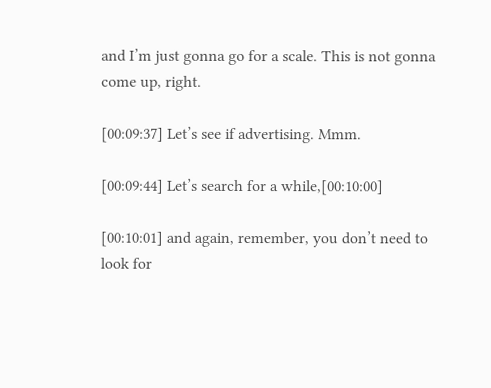and I’m just gonna go for a scale. This is not gonna come up, right.

[00:09:37] Let’s see if advertising. Mmm.

[00:09:44] Let’s search for a while,[00:10:00]

[00:10:01] and again, remember, you don’t need to look for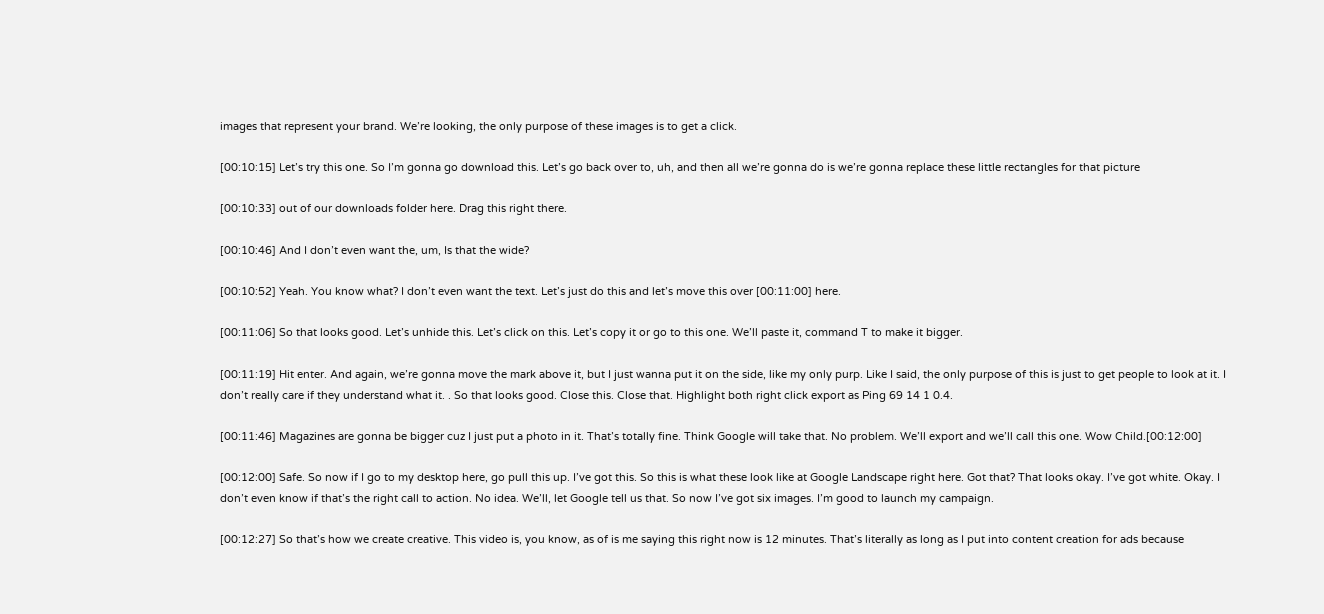images that represent your brand. We’re looking, the only purpose of these images is to get a click.

[00:10:15] Let’s try this one. So I’m gonna go download this. Let’s go back over to, uh, and then all we’re gonna do is we’re gonna replace these little rectangles for that picture

[00:10:33] out of our downloads folder here. Drag this right there.

[00:10:46] And I don’t even want the, um, Is that the wide?

[00:10:52] Yeah. You know what? I don’t even want the text. Let’s just do this and let’s move this over [00:11:00] here.

[00:11:06] So that looks good. Let’s unhide this. Let’s click on this. Let’s copy it or go to this one. We’ll paste it, command T to make it bigger.

[00:11:19] Hit enter. And again, we’re gonna move the mark above it, but I just wanna put it on the side, like my only purp. Like I said, the only purpose of this is just to get people to look at it. I don’t really care if they understand what it. . So that looks good. Close this. Close that. Highlight both right click export as Ping 69 14 1 0.4.

[00:11:46] Magazines are gonna be bigger cuz I just put a photo in it. That’s totally fine. Think Google will take that. No problem. We’ll export and we’ll call this one. Wow Child.[00:12:00]

[00:12:00] Safe. So now if I go to my desktop here, go pull this up. I’ve got this. So this is what these look like at Google Landscape right here. Got that? That looks okay. I’ve got white. Okay. I don’t even know if that’s the right call to action. No idea. We’ll, let Google tell us that. So now I’ve got six images. I’m good to launch my campaign.

[00:12:27] So that’s how we create creative. This video is, you know, as of is me saying this right now is 12 minutes. That’s literally as long as I put into content creation for ads because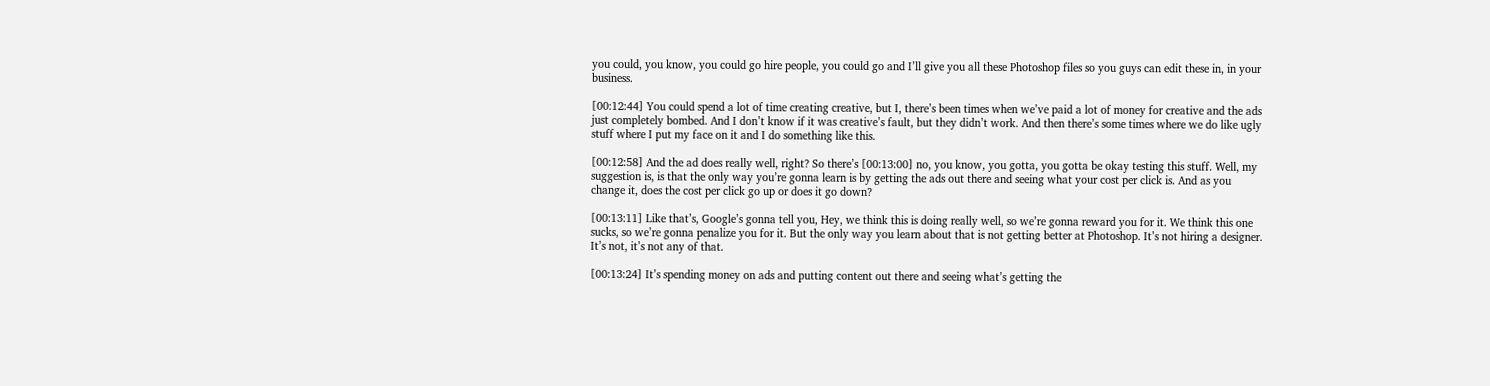you could, you know, you could go hire people, you could go and I’ll give you all these Photoshop files so you guys can edit these in, in your business.

[00:12:44] You could spend a lot of time creating creative, but I, there’s been times when we’ve paid a lot of money for creative and the ads just completely bombed. And I don’t know if it was creative’s fault, but they didn’t work. And then there’s some times where we do like ugly stuff where I put my face on it and I do something like this.

[00:12:58] And the ad does really well, right? So there’s [00:13:00] no, you know, you gotta, you gotta be okay testing this stuff. Well, my suggestion is, is that the only way you’re gonna learn is by getting the ads out there and seeing what your cost per click is. And as you change it, does the cost per click go up or does it go down?

[00:13:11] Like that’s, Google’s gonna tell you, Hey, we think this is doing really well, so we’re gonna reward you for it. We think this one sucks, so we’re gonna penalize you for it. But the only way you learn about that is not getting better at Photoshop. It’s not hiring a designer. It’s not, it’s not any of that.

[00:13:24] It’s spending money on ads and putting content out there and seeing what’s getting the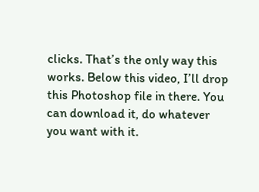clicks. That’s the only way this works. Below this video, I’ll drop this Photoshop file in there. You can download it, do whatever you want with it.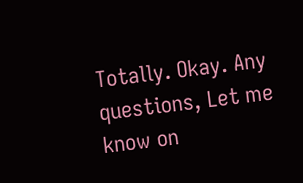Totally. Okay. Any questions, Let me know on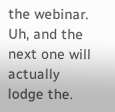the webinar. Uh, and the next one will actually lodge the.